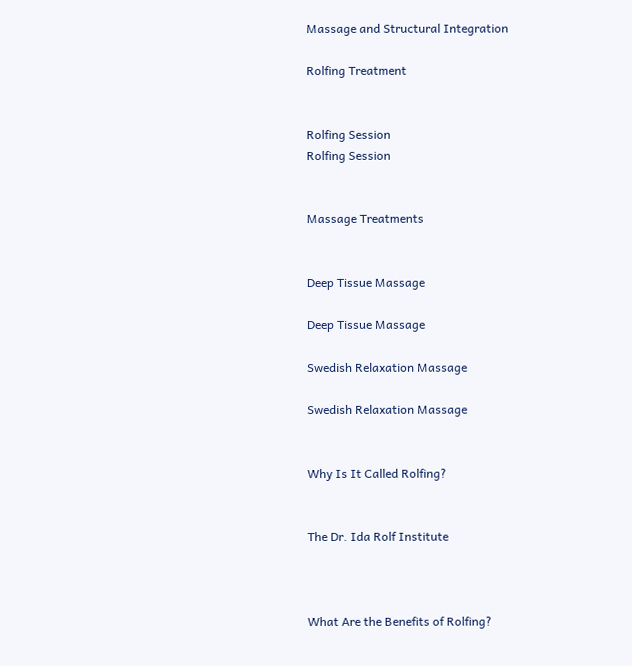Massage and Structural Integration

Rolfing Treatment


Rolfing Session
Rolfing Session


Massage Treatments


Deep Tissue Massage

Deep Tissue Massage

Swedish Relaxation Massage

Swedish Relaxation Massage


Why Is It Called Rolfing?


The Dr. Ida Rolf Institute



What Are the Benefits of Rolfing?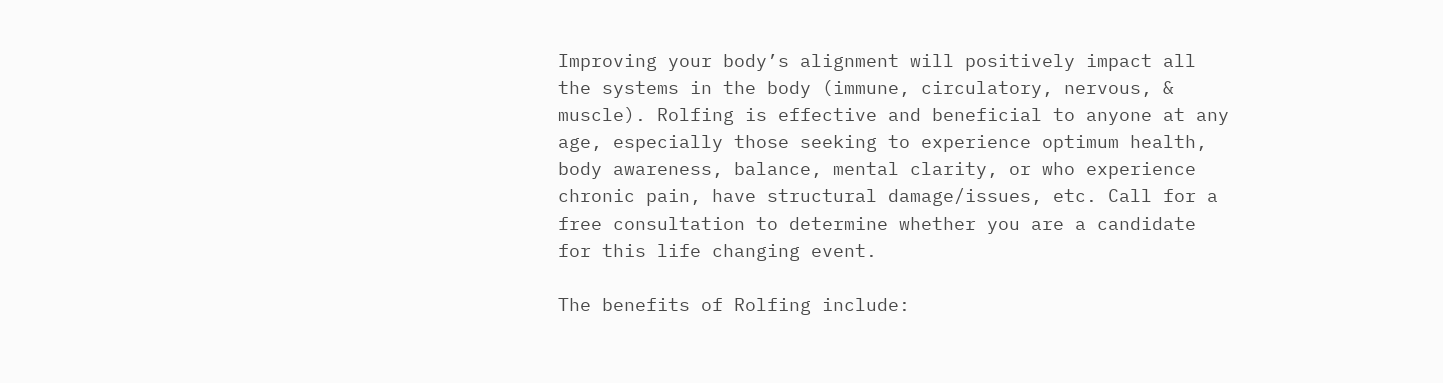Improving your body’s alignment will positively impact all the systems in the body (immune, circulatory, nervous, & muscle). Rolfing is effective and beneficial to anyone at any age, especially those seeking to experience optimum health, body awareness, balance, mental clarity, or who experience chronic pain, have structural damage/issues, etc. Call for a free consultation to determine whether you are a candidate for this life changing event.

The benefits of Rolfing include: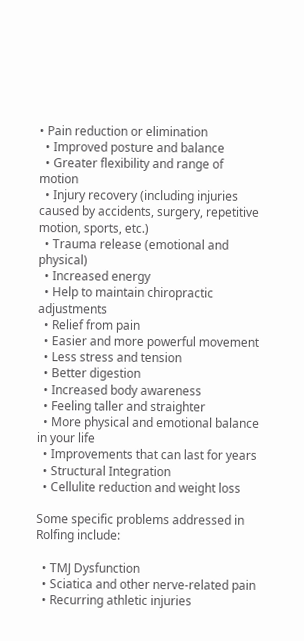• Pain reduction or elimination
  • Improved posture and balance
  • Greater flexibility and range of motion
  • Injury recovery (including injuries caused by accidents, surgery, repetitive motion, sports, etc.)
  • Trauma release (emotional and physical)
  • Increased energy
  • Help to maintain chiropractic adjustments
  • Relief from pain
  • Easier and more powerful movement
  • Less stress and tension
  • Better digestion
  • Increased body awareness
  • Feeling taller and straighter
  • More physical and emotional balance in your life
  • Improvements that can last for years
  • Structural Integration
  • Cellulite reduction and weight loss

Some specific problems addressed in Rolfing include:

  • TMJ Dysfunction
  • Sciatica and other nerve-related pain
  • Recurring athletic injuries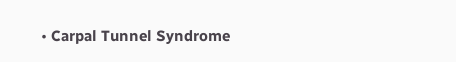• Carpal Tunnel Syndrome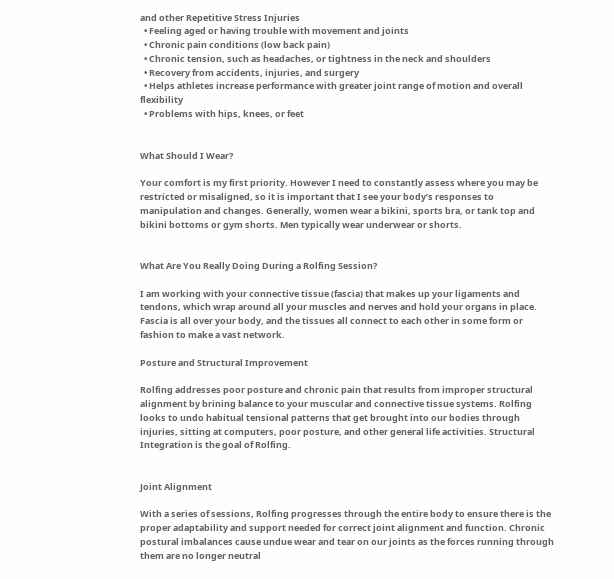and other Repetitive Stress Injuries
  • Feeling aged or having trouble with movement and joints
  • Chronic pain conditions (low back pain)
  • Chronic tension, such as headaches, or tightness in the neck and shoulders
  • Recovery from accidents, injuries, and surgery
  • Helps athletes increase performance with greater joint range of motion and overall flexibility
  • Problems with hips, knees, or feet


What Should I Wear?

Your comfort is my first priority. However I need to constantly assess where you may be restricted or misaligned, so it is important that I see your body’s responses to manipulation and changes. Generally, women wear a bikini, sports bra, or tank top and bikini bottoms or gym shorts. Men typically wear underwear or shorts.


What Are You Really Doing During a Rolfing Session?

I am working with your connective tissue (fascia) that makes up your ligaments and tendons, which wrap around all your muscles and nerves and hold your organs in place. Fascia is all over your body, and the tissues all connect to each other in some form or fashion to make a vast network.

Posture and Structural Improvement

Rolfing addresses poor posture and chronic pain that results from improper structural alignment by brining balance to your muscular and connective tissue systems. Rolfing looks to undo habitual tensional patterns that get brought into our bodies through injuries, sitting at computers, poor posture, and other general life activities. Structural Integration is the goal of Rolfing.


Joint Alignment

With a series of sessions, Rolfing progresses through the entire body to ensure there is the proper adaptability and support needed for correct joint alignment and function. Chronic postural imbalances cause undue wear and tear on our joints as the forces running through them are no longer neutral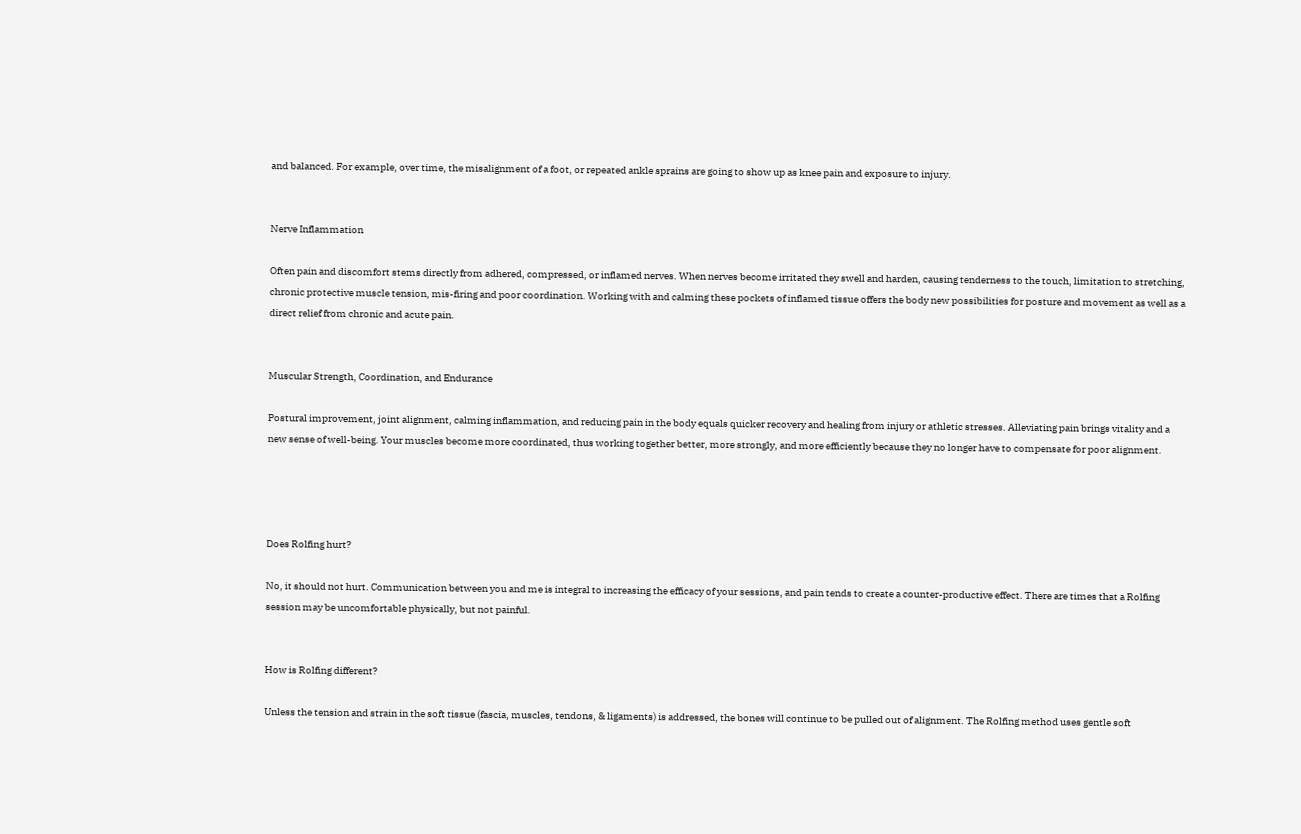and balanced. For example, over time, the misalignment of a foot, or repeated ankle sprains are going to show up as knee pain and exposure to injury.


Nerve Inflammation

Often pain and discomfort stems directly from adhered, compressed, or inflamed nerves. When nerves become irritated they swell and harden, causing tenderness to the touch, limitation to stretching, chronic protective muscle tension, mis-firing and poor coordination. Working with and calming these pockets of inflamed tissue offers the body new possibilities for posture and movement as well as a direct relief from chronic and acute pain.


Muscular Strength, Coordination, and Endurance

Postural improvement, joint alignment, calming inflammation, and reducing pain in the body equals quicker recovery and healing from injury or athletic stresses. Alleviating pain brings vitality and a new sense of well-being. Your muscles become more coordinated, thus working together better, more strongly, and more efficiently because they no longer have to compensate for poor alignment.




Does Rolfing hurt?

No, it should not hurt. Communication between you and me is integral to increasing the efficacy of your sessions, and pain tends to create a counter-productive effect. There are times that a Rolfing session may be uncomfortable physically, but not painful.


How is Rolfing different?

Unless the tension and strain in the soft tissue (fascia, muscles, tendons, & ligaments) is addressed, the bones will continue to be pulled out of alignment. The Rolfing method uses gentle soft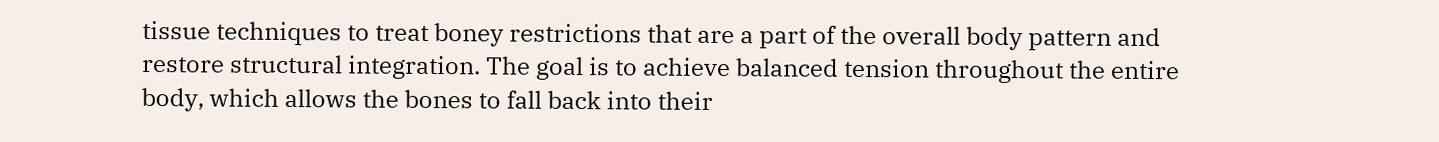tissue techniques to treat boney restrictions that are a part of the overall body pattern and restore structural integration. The goal is to achieve balanced tension throughout the entire body, which allows the bones to fall back into their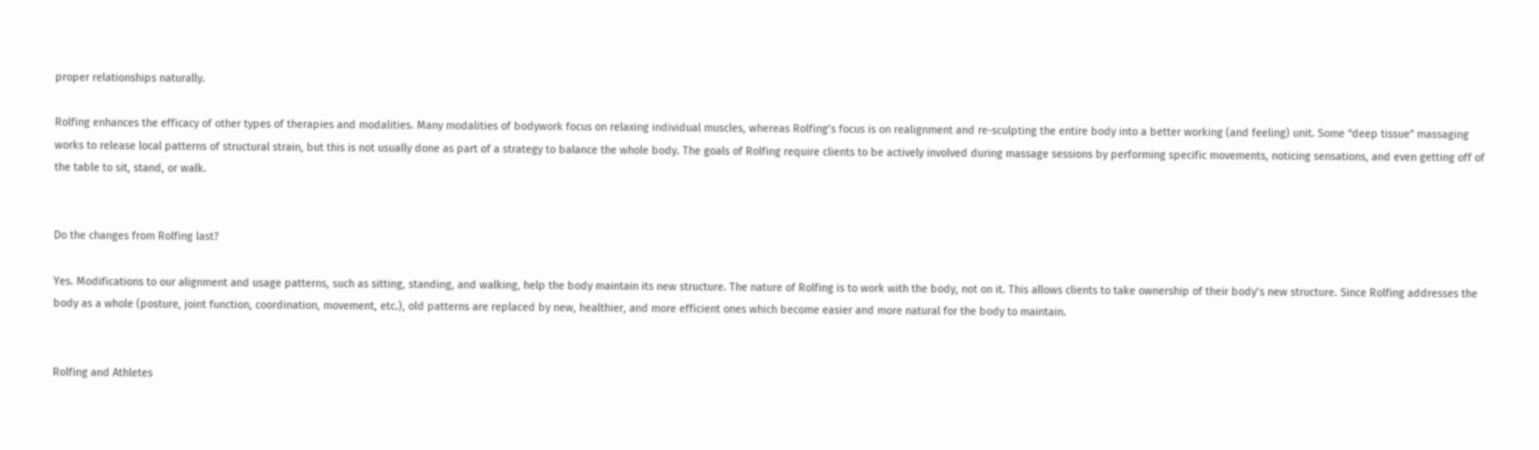proper relationships naturally.

Rolfing enhances the efficacy of other types of therapies and modalities. Many modalities of bodywork focus on relaxing individual muscles, whereas Rolfing’s focus is on realignment and re-sculpting the entire body into a better working (and feeling) unit. Some “deep tissue” massaging works to release local patterns of structural strain, but this is not usually done as part of a strategy to balance the whole body. The goals of Rolfing require clients to be actively involved during massage sessions by performing specific movements, noticing sensations, and even getting off of the table to sit, stand, or walk.


Do the changes from Rolfing last?

Yes. Modifications to our alignment and usage patterns, such as sitting, standing, and walking, help the body maintain its new structure. The nature of Rolfing is to work with the body, not on it. This allows clients to take ownership of their body’s new structure. Since Rolfing addresses the body as a whole (posture, joint function, coordination, movement, etc.), old patterns are replaced by new, healthier, and more efficient ones which become easier and more natural for the body to maintain.


Rolfing and Athletes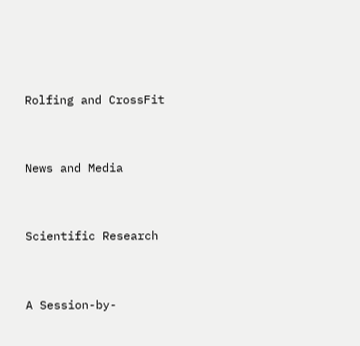Rolfing and CrossFit


News and Media


Scientific Research


A Session-by-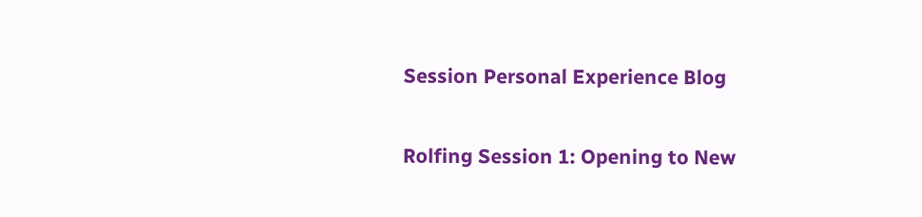Session Personal Experience Blog

Rolfing Session 1: Opening to New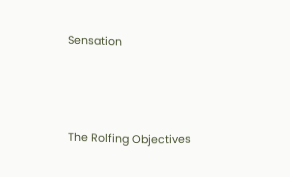Sensation




The Rolfing Objectives